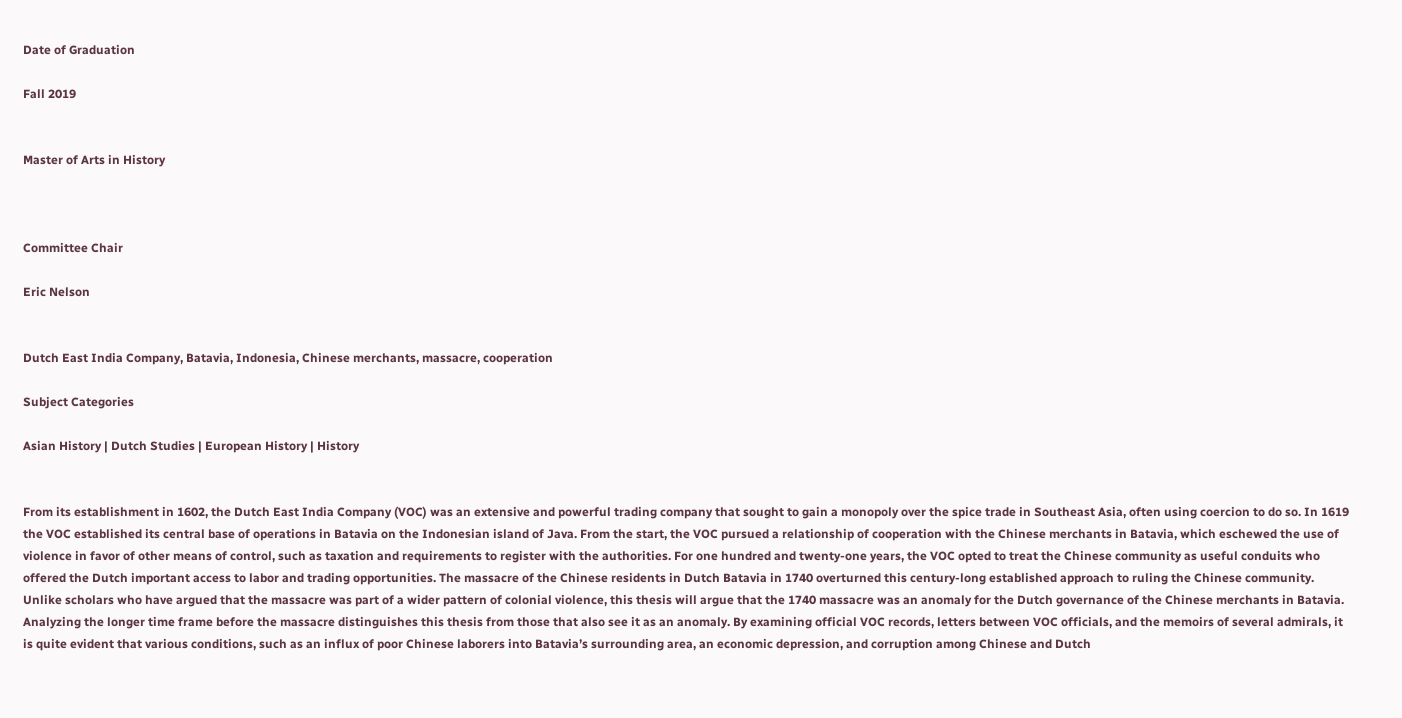Date of Graduation

Fall 2019


Master of Arts in History



Committee Chair

Eric Nelson


Dutch East India Company, Batavia, Indonesia, Chinese merchants, massacre, cooperation

Subject Categories

Asian History | Dutch Studies | European History | History


From its establishment in 1602, the Dutch East India Company (VOC) was an extensive and powerful trading company that sought to gain a monopoly over the spice trade in Southeast Asia, often using coercion to do so. In 1619 the VOC established its central base of operations in Batavia on the Indonesian island of Java. From the start, the VOC pursued a relationship of cooperation with the Chinese merchants in Batavia, which eschewed the use of violence in favor of other means of control, such as taxation and requirements to register with the authorities. For one hundred and twenty-one years, the VOC opted to treat the Chinese community as useful conduits who offered the Dutch important access to labor and trading opportunities. The massacre of the Chinese residents in Dutch Batavia in 1740 overturned this century-long established approach to ruling the Chinese community. Unlike scholars who have argued that the massacre was part of a wider pattern of colonial violence, this thesis will argue that the 1740 massacre was an anomaly for the Dutch governance of the Chinese merchants in Batavia. Analyzing the longer time frame before the massacre distinguishes this thesis from those that also see it as an anomaly. By examining official VOC records, letters between VOC officials, and the memoirs of several admirals, it is quite evident that various conditions, such as an influx of poor Chinese laborers into Batavia’s surrounding area, an economic depression, and corruption among Chinese and Dutch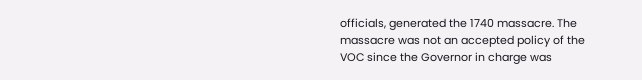officials, generated the 1740 massacre. The massacre was not an accepted policy of the VOC since the Governor in charge was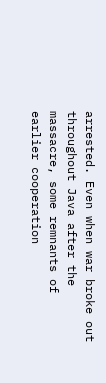arrested. Even when war broke out throughout Java after the massacre, some remnants of earlier cooperation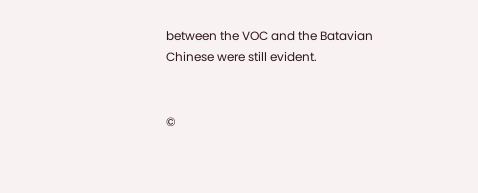between the VOC and the Batavian Chinese were still evident.


©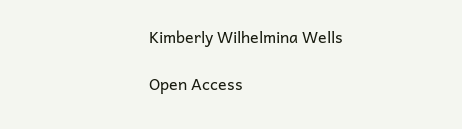Kimberly Wilhelmina Wells

Open Access